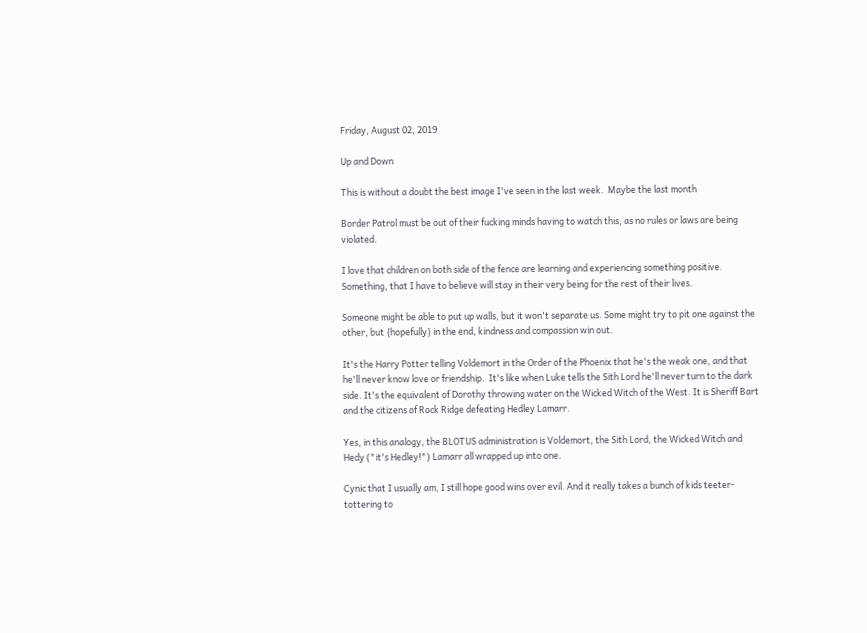Friday, August 02, 2019

Up and Down

This is without a doubt the best image I've seen in the last week.  Maybe the last month

Border Patrol must be out of their fucking minds having to watch this, as no rules or laws are being violated.

I love that children on both side of the fence are learning and experiencing something positive. Something, that I have to believe will stay in their very being for the rest of their lives.

Someone might be able to put up walls, but it won't separate us. Some might try to pit one against the other, but {hopefully} in the end, kindness and compassion win out.

It's the Harry Potter telling Voldemort in the Order of the Phoenix that he's the weak one, and that he'll never know love or friendship.  It's like when Luke tells the Sith Lord he'll never turn to the dark side. It's the equivalent of Dorothy throwing water on the Wicked Witch of the West. It is Sheriff Bart and the citizens of Rock Ridge defeating Hedley Lamarr.

Yes, in this analogy, the BLOTUS administration is Voldemort, the Sith Lord, the Wicked Witch and Hedy ("it's Hedley!") Lamarr all wrapped up into one.

Cynic that I usually am, I still hope good wins over evil. And it really takes a bunch of kids teeter-tottering to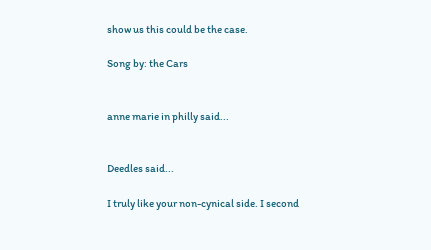show us this could be the case.

Song by: the Cars


anne marie in philly said...


Deedles said...

I truly like your non-cynical side. I second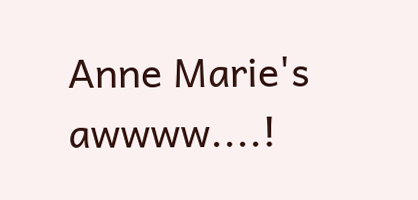Anne Marie's awwww....!